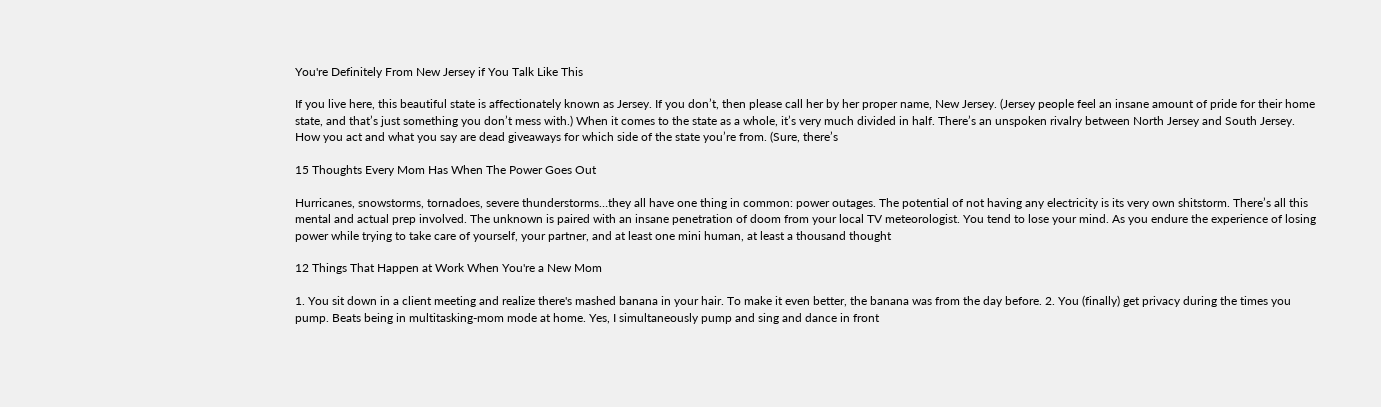You're Definitely From New Jersey if You Talk Like This

If you live here, this beautiful state is affectionately known as Jersey. If you don’t, then please call her by her proper name, New Jersey. (Jersey people feel an insane amount of pride for their home state, and that’s just something you don’t mess with.) When it comes to the state as a whole, it’s very much divided in half. There’s an unspoken rivalry between North Jersey and South Jersey. How you act and what you say are dead giveaways for which side of the state you’re from. (Sure, there’s

15 Thoughts Every Mom Has When The Power Goes Out

Hurricanes, snowstorms, tornadoes, severe thunderstorms…they all have one thing in common: power outages. The potential of not having any electricity is its very own shitstorm. There’s all this mental and actual prep involved. The unknown is paired with an insane penetration of doom from your local TV meteorologist. You tend to lose your mind. As you endure the experience of losing power while trying to take care of yourself, your partner, and at least one mini human, at least a thousand thought

12 Things That Happen at Work When You're a New Mom

1. You sit down in a client meeting and realize there's mashed banana in your hair. To make it even better, the banana was from the day before. 2. You (finally) get privacy during the times you pump. Beats being in multitasking-mom mode at home. Yes, I simultaneously pump and sing and dance in front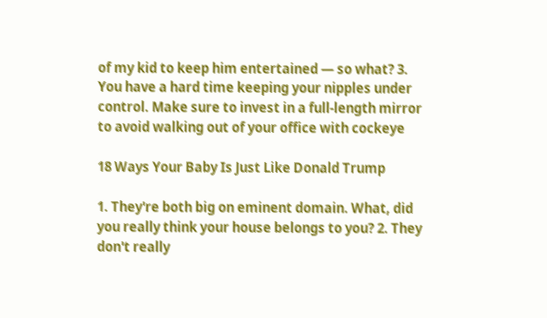of my kid to keep him entertained — so what? 3. You have a hard time keeping your nipples under control. Make sure to invest in a full-length mirror to avoid walking out of your office with cockeye

18 Ways Your Baby Is Just Like Donald Trump

1. They're both big on eminent domain. What, did you really think your house belongs to you? 2. They don't really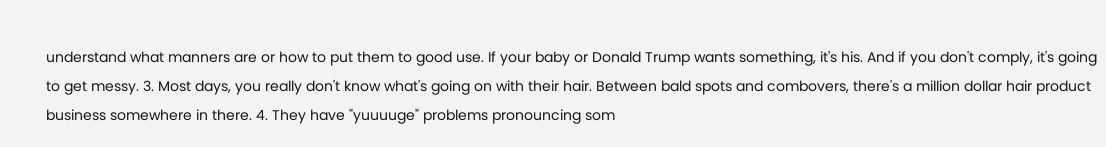understand what manners are or how to put them to good use. If your baby or Donald Trump wants something, it's his. And if you don't comply, it's going to get messy. 3. Most days, you really don't know what's going on with their hair. Between bald spots and combovers, there's a million dollar hair product business somewhere in there. 4. They have "yuuuuge" problems pronouncing som